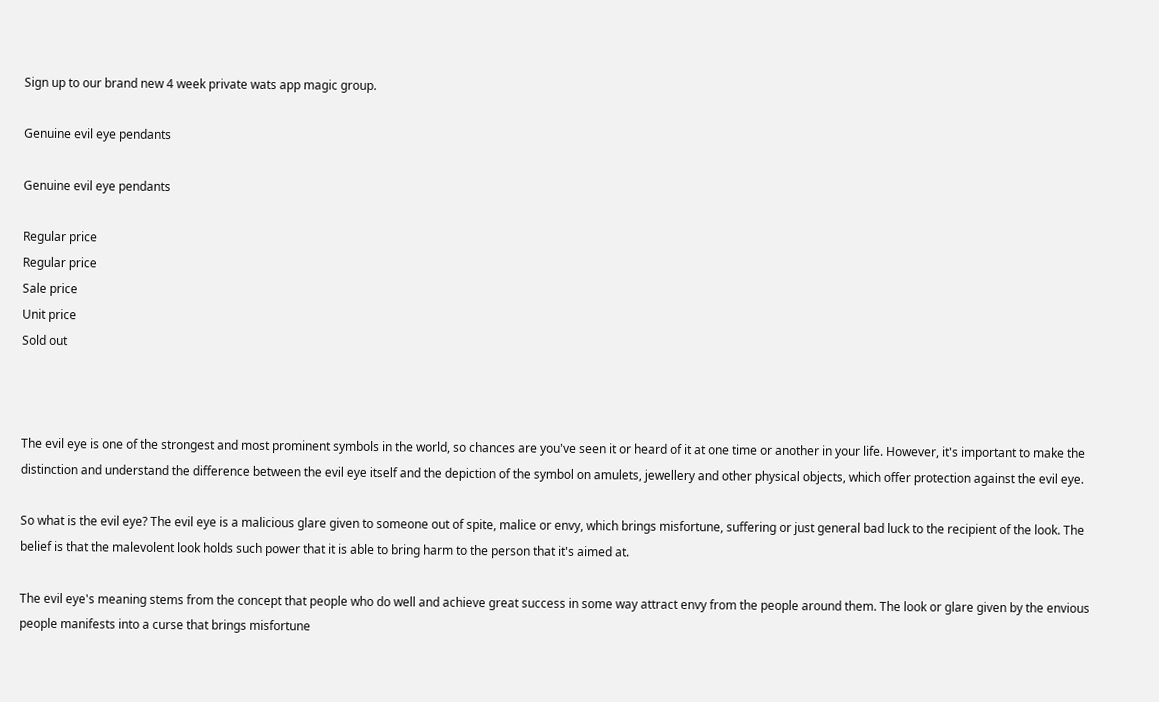Sign up to our brand new 4 week private wats app magic group.

Genuine evil eye pendants

Genuine evil eye pendants

Regular price
Regular price
Sale price
Unit price
Sold out



The evil eye is one of the strongest and most prominent symbols in the world, so chances are you've seen it or heard of it at one time or another in your life. However, it's important to make the distinction and understand the difference between the evil eye itself and the depiction of the symbol on amulets, jewellery and other physical objects, which offer protection against the evil eye.

So what is the evil eye? The evil eye is a malicious glare given to someone out of spite, malice or envy, which brings misfortune, suffering or just general bad luck to the recipient of the look. The belief is that the malevolent look holds such power that it is able to bring harm to the person that it's aimed at.

The evil eye's meaning stems from the concept that people who do well and achieve great success in some way attract envy from the people around them. The look or glare given by the envious people manifests into a curse that brings misfortune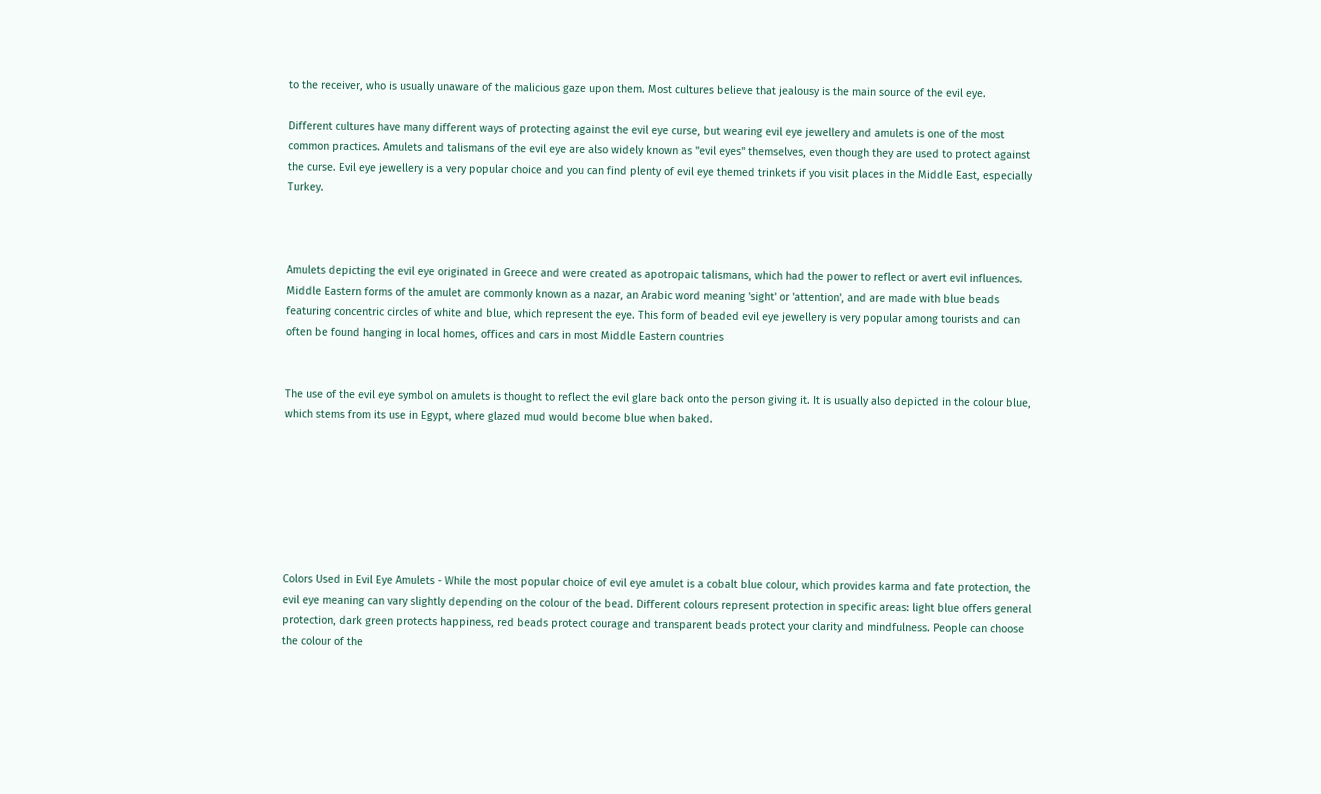to the receiver, who is usually unaware of the malicious gaze upon them. Most cultures believe that jealousy is the main source of the evil eye.

Different cultures have many different ways of protecting against the evil eye curse, but wearing evil eye jewellery and amulets is one of the most common practices. Amulets and talismans of the evil eye are also widely known as "evil eyes" themselves, even though they are used to protect against the curse. Evil eye jewellery is a very popular choice and you can find plenty of evil eye themed trinkets if you visit places in the Middle East, especially Turkey.



Amulets depicting the evil eye originated in Greece and were created as apotropaic talismans, which had the power to reflect or avert evil influences. Middle Eastern forms of the amulet are commonly known as a nazar, an Arabic word meaning 'sight' or 'attention', and are made with blue beads featuring concentric circles of white and blue, which represent the eye. This form of beaded evil eye jewellery is very popular among tourists and can often be found hanging in local homes, offices and cars in most Middle Eastern countries


The use of the evil eye symbol on amulets is thought to reflect the evil glare back onto the person giving it. It is usually also depicted in the colour blue, which stems from its use in Egypt, where glazed mud would become blue when baked.







Colors Used in Evil Eye Amulets - While the most popular choice of evil eye amulet is a cobalt blue colour, which provides karma and fate protection, the evil eye meaning can vary slightly depending on the colour of the bead. Different colours represent protection in specific areas: light blue offers general protection, dark green protects happiness, red beads protect courage and transparent beads protect your clarity and mindfulness. People can choose the colour of the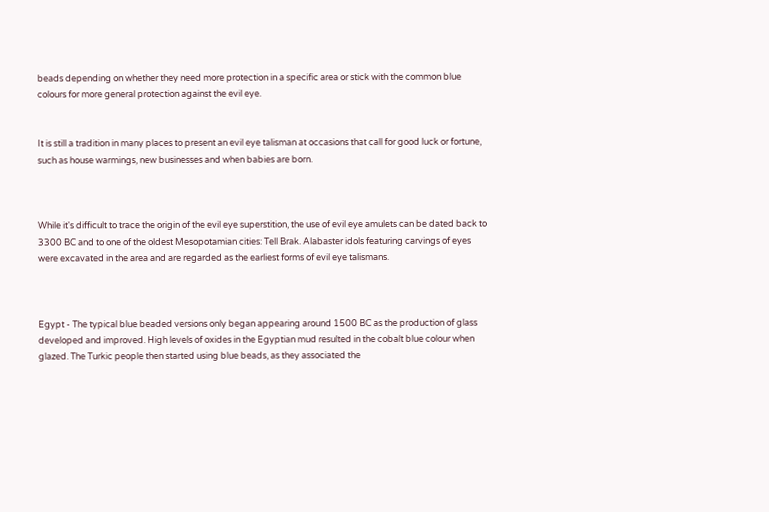beads depending on whether they need more protection in a specific area or stick with the common blue colours for more general protection against the evil eye.


It is still a tradition in many places to present an evil eye talisman at occasions that call for good luck or fortune, such as house warmings, new businesses and when babies are born.



While it's difficult to trace the origin of the evil eye superstition, the use of evil eye amulets can be dated back to 3300 BC and to one of the oldest Mesopotamian cities: Tell Brak. Alabaster idols featuring carvings of eyes were excavated in the area and are regarded as the earliest forms of evil eye talismans.



Egypt - The typical blue beaded versions only began appearing around 1500 BC as the production of glass developed and improved. High levels of oxides in the Egyptian mud resulted in the cobalt blue colour when glazed. The Turkic people then started using blue beads, as they associated the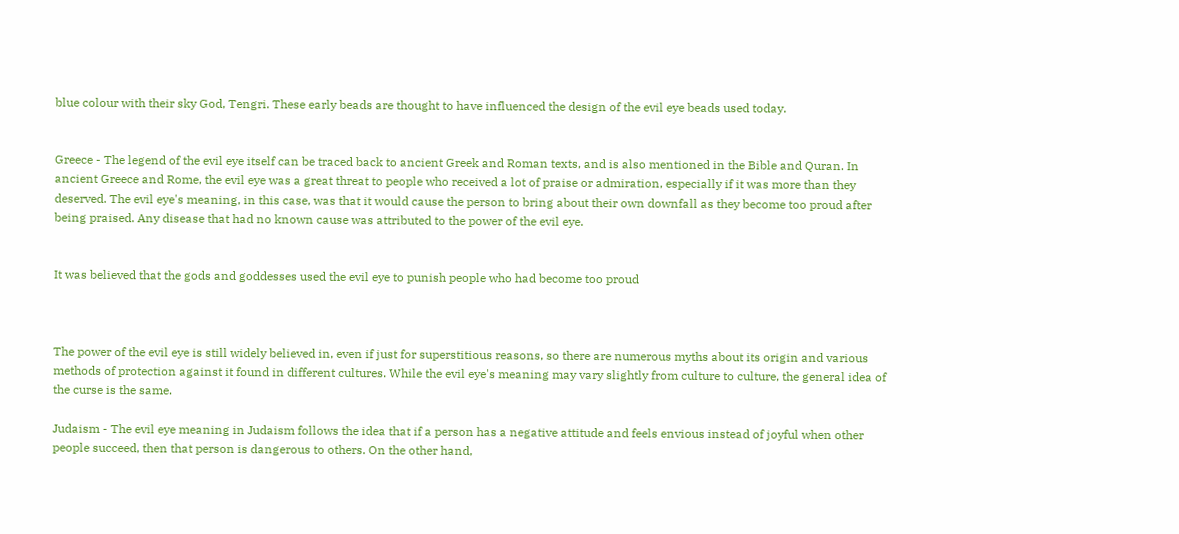blue colour with their sky God, Tengri. These early beads are thought to have influenced the design of the evil eye beads used today.


Greece - The legend of the evil eye itself can be traced back to ancient Greek and Roman texts, and is also mentioned in the Bible and Quran. In ancient Greece and Rome, the evil eye was a great threat to people who received a lot of praise or admiration, especially if it was more than they deserved. The evil eye's meaning, in this case, was that it would cause the person to bring about their own downfall as they become too proud after being praised. Any disease that had no known cause was attributed to the power of the evil eye.


It was believed that the gods and goddesses used the evil eye to punish people who had become too proud



The power of the evil eye is still widely believed in, even if just for superstitious reasons, so there are numerous myths about its origin and various methods of protection against it found in different cultures. While the evil eye's meaning may vary slightly from culture to culture, the general idea of the curse is the same.

Judaism - The evil eye meaning in Judaism follows the idea that if a person has a negative attitude and feels envious instead of joyful when other people succeed, then that person is dangerous to others. On the other hand,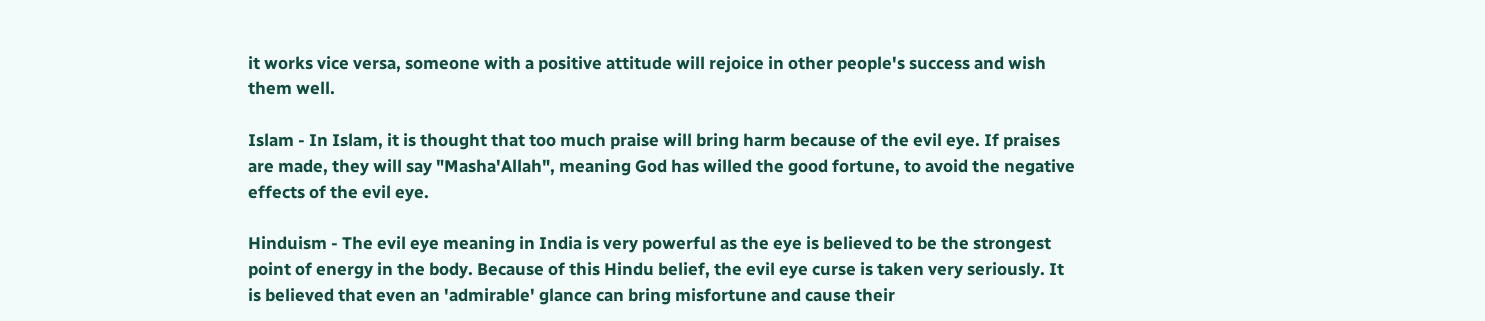it works vice versa, someone with a positive attitude will rejoice in other people's success and wish them well.

Islam - In Islam, it is thought that too much praise will bring harm because of the evil eye. If praises are made, they will say "Masha'Allah", meaning God has willed the good fortune, to avoid the negative effects of the evil eye.

Hinduism - The evil eye meaning in India is very powerful as the eye is believed to be the strongest point of energy in the body. Because of this Hindu belief, the evil eye curse is taken very seriously. It is believed that even an 'admirable' glance can bring misfortune and cause their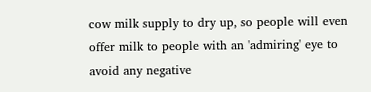cow milk supply to dry up, so people will even offer milk to people with an 'admiring' eye to avoid any negative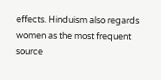effects. Hinduism also regards women as the most frequent source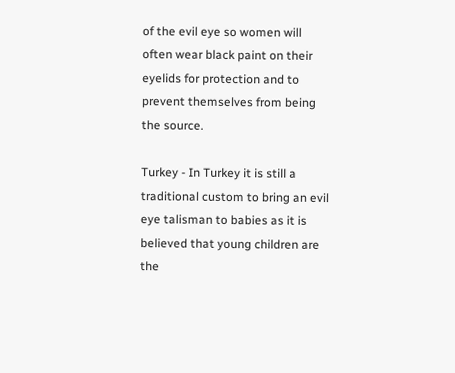of the evil eye so women will often wear black paint on their eyelids for protection and to prevent themselves from being the source.

Turkey - In Turkey it is still a traditional custom to bring an evil eye talisman to babies as it is believed that young children are the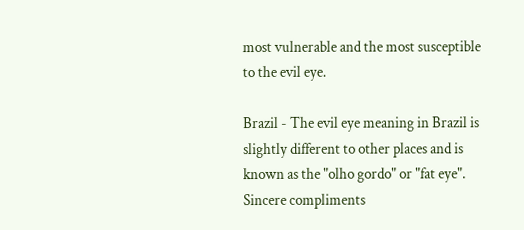most vulnerable and the most susceptible to the evil eye.

Brazil - The evil eye meaning in Brazil is slightly different to other places and is known as the "olho gordo" or "fat eye". Sincere compliments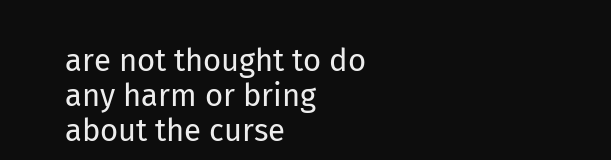are not thought to do any harm or bring about the curse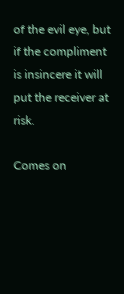of the evil eye, but if the compliment is insincere it will put the receiver at risk.

Comes on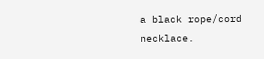a black rope/cord necklace.